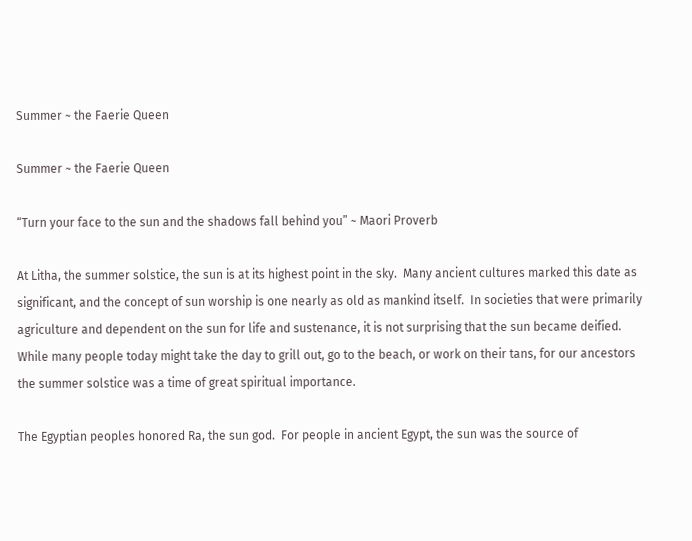Summer ~ the Faerie Queen

Summer ~ the Faerie Queen

“Turn your face to the sun and the shadows fall behind you” ~ Maori Proverb

At Litha, the summer solstice, the sun is at its highest point in the sky.  Many ancient cultures marked this date as significant, and the concept of sun worship is one nearly as old as mankind itself.  In societies that were primarily agriculture and dependent on the sun for life and sustenance, it is not surprising that the sun became deified.  While many people today might take the day to grill out, go to the beach, or work on their tans, for our ancestors the summer solstice was a time of great spiritual importance.

The Egyptian peoples honored Ra, the sun god.  For people in ancient Egypt, the sun was the source of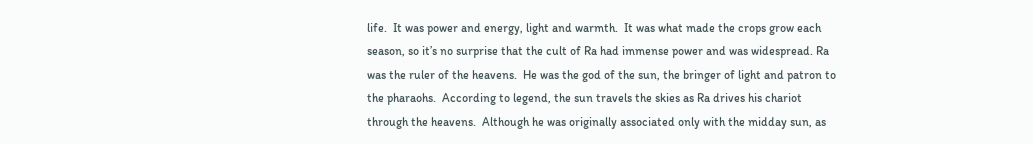life.  It was power and energy, light and warmth.  It was what made the crops grow each season, so it’s no surprise that the cult of Ra had immense power and was widespread. Ra was the ruler of the heavens.  He was the god of the sun, the bringer of light and patron to the pharaohs.  According to legend, the sun travels the skies as Ra drives his chariot through the heavens.  Although he was originally associated only with the midday sun, as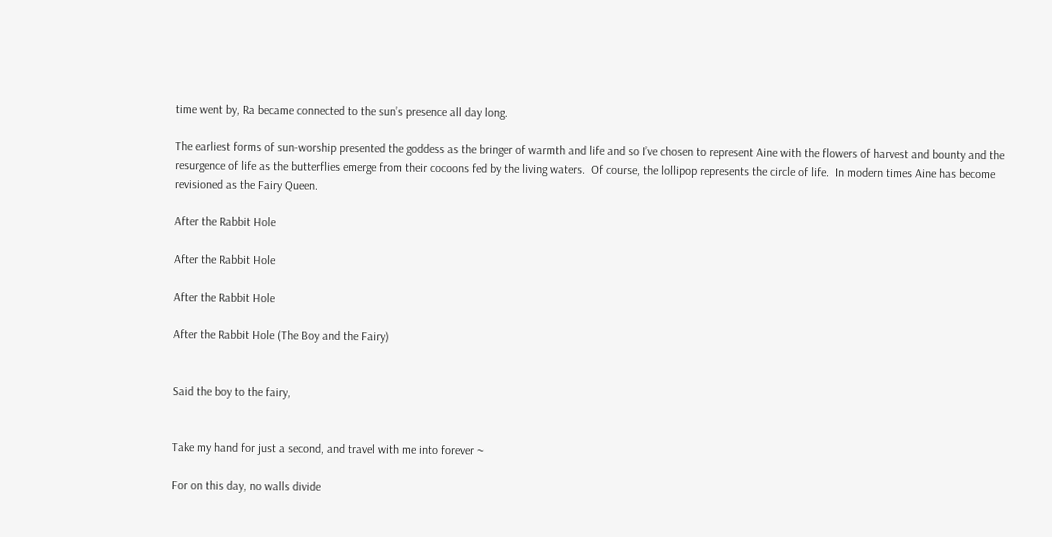time went by, Ra became connected to the sun’s presence all day long.

The earliest forms of sun-worship presented the goddess as the bringer of warmth and life and so I’ve chosen to represent Aine with the flowers of harvest and bounty and the resurgence of life as the butterflies emerge from their cocoons fed by the living waters.  Of course, the lollipop represents the circle of life.  In modern times Aine has become revisioned as the Fairy Queen.

After the Rabbit Hole

After the Rabbit Hole

After the Rabbit Hole

After the Rabbit Hole (The Boy and the Fairy)


Said the boy to the fairy,


Take my hand for just a second, and travel with me into forever ~

For on this day, no walls divide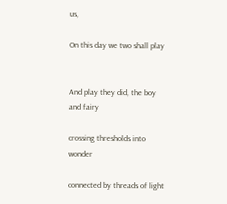us,

On this day we two shall play


And play they did, the boy and fairy

crossing thresholds into wonder

connected by threads of light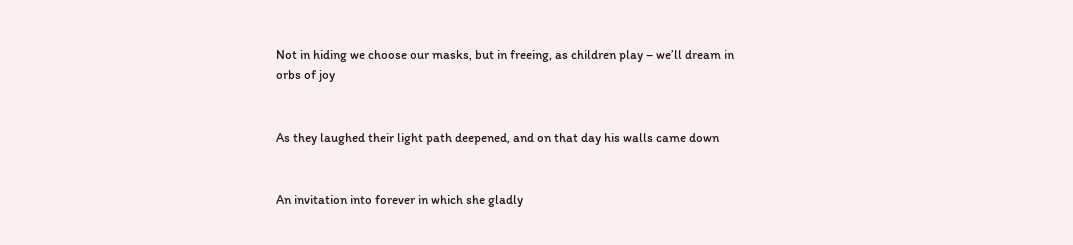Not in hiding we choose our masks, but in freeing, as children play – we’ll dream in orbs of joy


As they laughed their light path deepened, and on that day his walls came down


An invitation into forever in which she gladly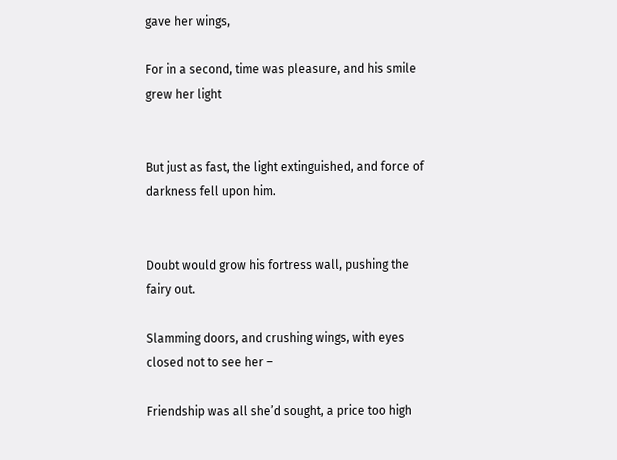gave her wings,

For in a second, time was pleasure, and his smile grew her light


But just as fast, the light extinguished, and force of darkness fell upon him.


Doubt would grow his fortress wall, pushing the fairy out.

Slamming doors, and crushing wings, with eyes closed not to see her –

Friendship was all she’d sought, a price too high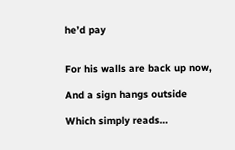he’d pay


For his walls are back up now,

And a sign hangs outside

Which simply reads…